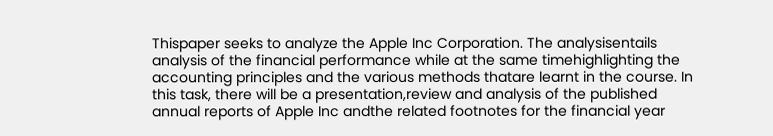Thispaper seeks to analyze the Apple Inc Corporation. The analysisentails analysis of the financial performance while at the same timehighlighting the accounting principles and the various methods thatare learnt in the course. In this task, there will be a presentation,review and analysis of the published annual reports of Apple Inc andthe related footnotes for the financial year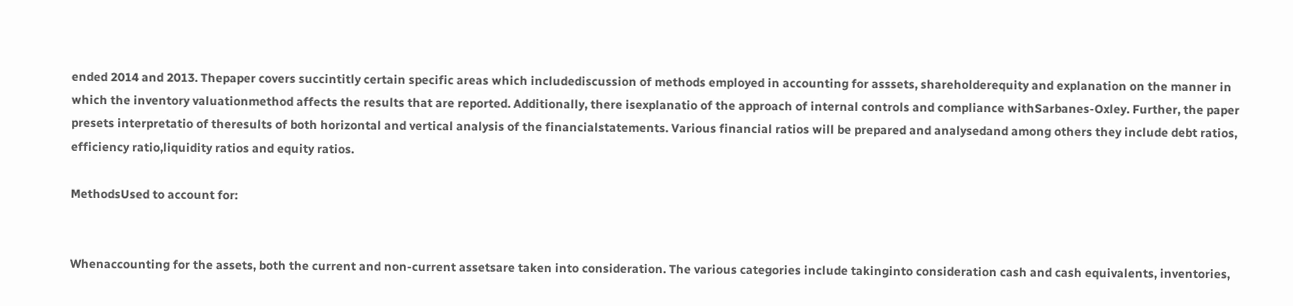ended 2014 and 2013. Thepaper covers succintitly certain specific areas which includediscussion of methods employed in accounting for asssets, shareholderequity and explanation on the manner in which the inventory valuationmethod affects the results that are reported. Additionally, there isexplanatio of the approach of internal controls and compliance withSarbanes-Oxley. Further, the paper presets interpretatio of theresults of both horizontal and vertical analysis of the financialstatements. Various financial ratios will be prepared and analysedand among others they include debt ratios, efficiency ratio,liquidity ratios and equity ratios.

MethodsUsed to account for:


Whenaccounting for the assets, both the current and non-current assetsare taken into consideration. The various categories include takinginto consideration cash and cash equivalents, inventories,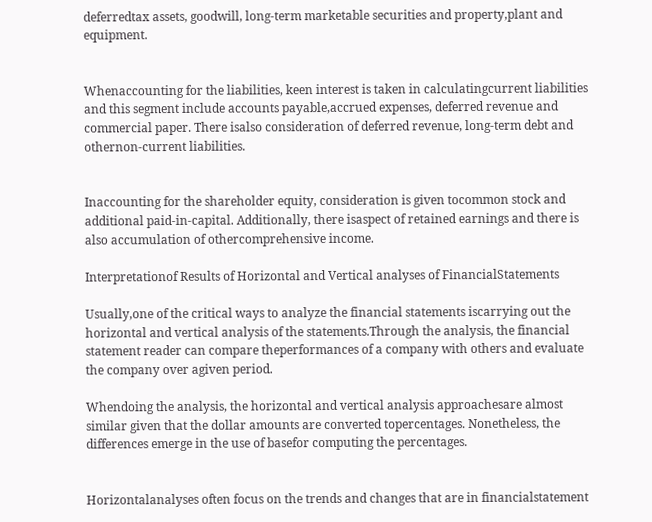deferredtax assets, goodwill, long-term marketable securities and property,plant and equipment.


Whenaccounting for the liabilities, keen interest is taken in calculatingcurrent liabilities and this segment include accounts payable,accrued expenses, deferred revenue and commercial paper. There isalso consideration of deferred revenue, long-term debt and othernon-current liabilities.


Inaccounting for the shareholder equity, consideration is given tocommon stock and additional paid-in-capital. Additionally, there isaspect of retained earnings and there is also accumulation of othercomprehensive income.

Interpretationof Results of Horizontal and Vertical analyses of FinancialStatements

Usually,one of the critical ways to analyze the financial statements iscarrying out the horizontal and vertical analysis of the statements.Through the analysis, the financial statement reader can compare theperformances of a company with others and evaluate the company over agiven period.

Whendoing the analysis, the horizontal and vertical analysis approachesare almost similar given that the dollar amounts are converted topercentages. Nonetheless, the differences emerge in the use of basefor computing the percentages.


Horizontalanalyses often focus on the trends and changes that are in financialstatement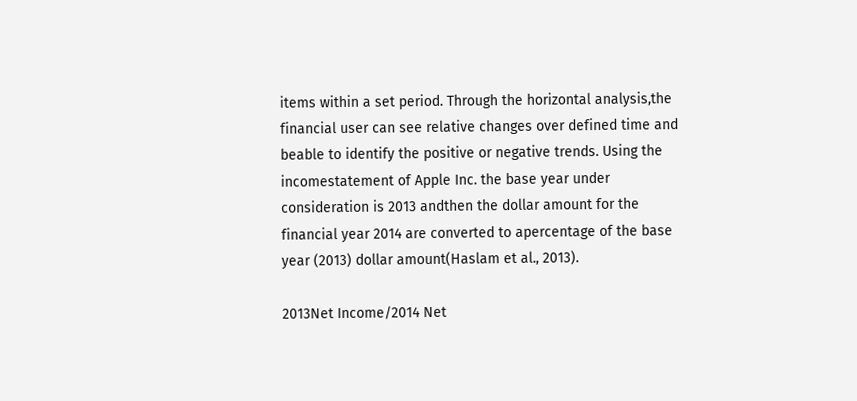items within a set period. Through the horizontal analysis,the financial user can see relative changes over defined time and beable to identify the positive or negative trends. Using the incomestatement of Apple Inc. the base year under consideration is 2013 andthen the dollar amount for the financial year 2014 are converted to apercentage of the base year (2013) dollar amount(Haslam et al., 2013).

2013Net Income/2014 Net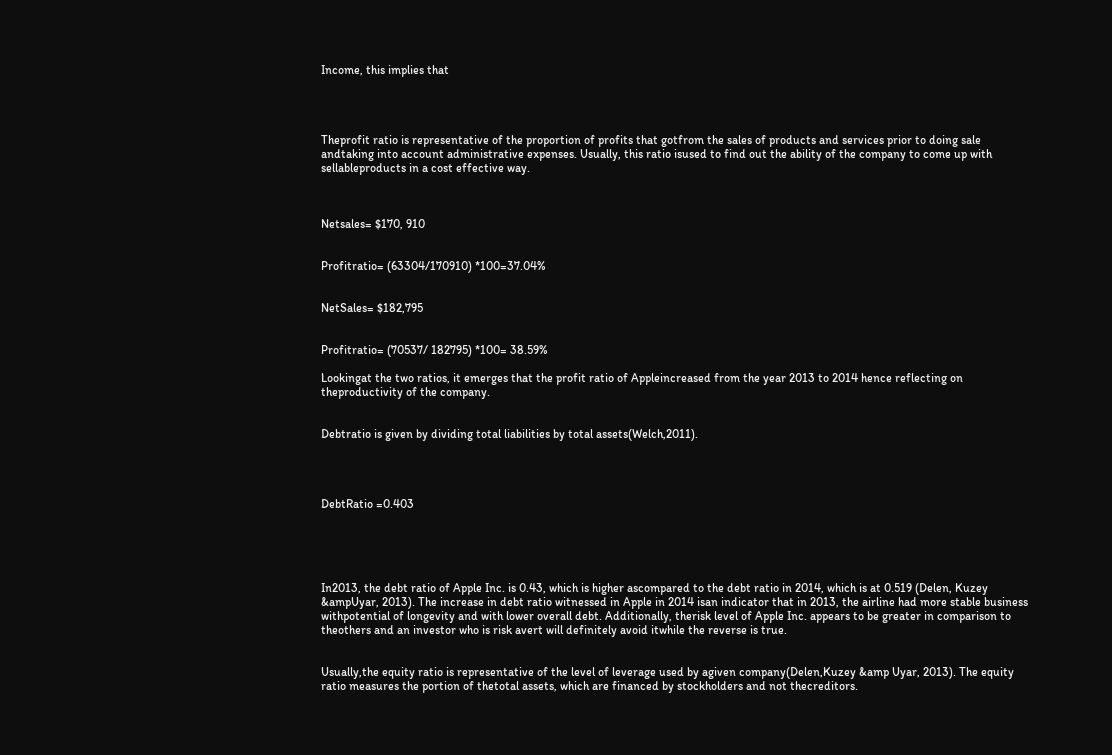Income, this implies that




Theprofit ratio is representative of the proportion of profits that gotfrom the sales of products and services prior to doing sale andtaking into account administrative expenses. Usually, this ratio isused to find out the ability of the company to come up with sellableproducts in a cost effective way.



Netsales= $170, 910


Profitratio= (63304/170910) *100=37.04%


NetSales= $182,795


Profitratio= (70537/ 182795) *100= 38.59%

Lookingat the two ratios, it emerges that the profit ratio of Appleincreased from the year 2013 to 2014 hence reflecting on theproductivity of the company.


Debtratio is given by dividing total liabilities by total assets(Welch,2011).




DebtRatio =0.403





In2013, the debt ratio of Apple Inc. is 0.43, which is higher ascompared to the debt ratio in 2014, which is at 0.519 (Delen, Kuzey &ampUyar, 2013). The increase in debt ratio witnessed in Apple in 2014 isan indicator that in 2013, the airline had more stable business withpotential of longevity and with lower overall debt. Additionally, therisk level of Apple Inc. appears to be greater in comparison to theothers and an investor who is risk avert will definitely avoid itwhile the reverse is true.


Usually,the equity ratio is representative of the level of leverage used by agiven company(Delen,Kuzey &amp Uyar, 2013). The equity ratio measures the portion of thetotal assets, which are financed by stockholders and not thecreditors.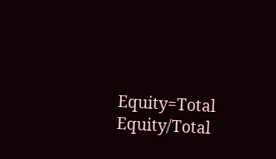Equity=Total Equity/Total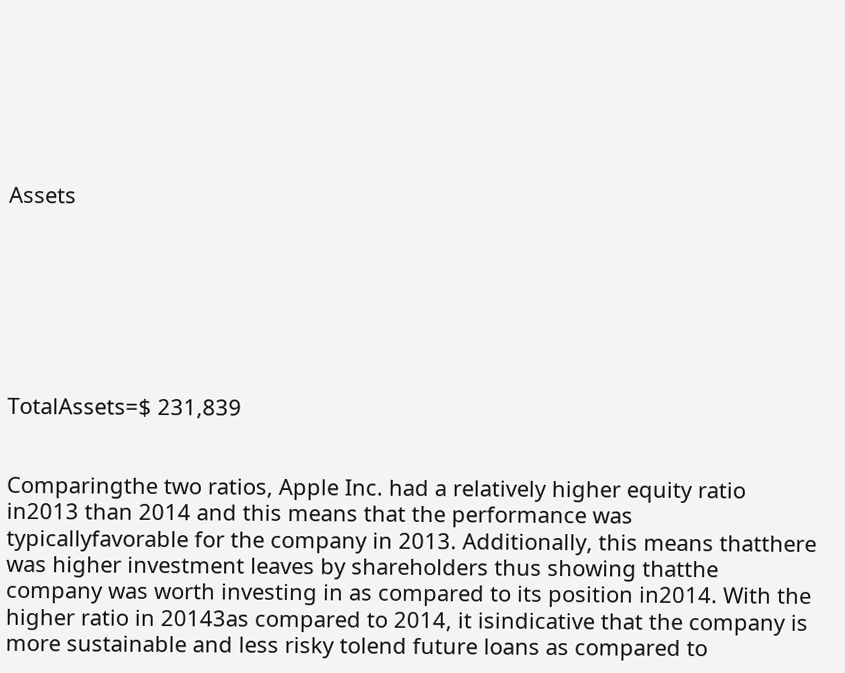Assets







TotalAssets=$ 231,839


Comparingthe two ratios, Apple Inc. had a relatively higher equity ratio in2013 than 2014 and this means that the performance was typicallyfavorable for the company in 2013. Additionally, this means thatthere was higher investment leaves by shareholders thus showing thatthe company was worth investing in as compared to its position in2014. With the higher ratio in 20143as compared to 2014, it isindicative that the company is more sustainable and less risky tolend future loans as compared to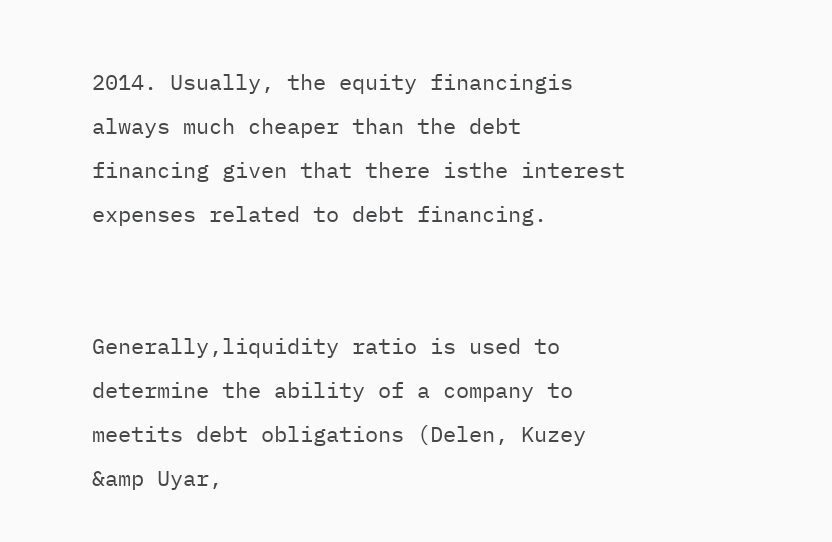2014. Usually, the equity financingis always much cheaper than the debt financing given that there isthe interest expenses related to debt financing.


Generally,liquidity ratio is used to determine the ability of a company to meetits debt obligations (Delen, Kuzey &amp Uyar,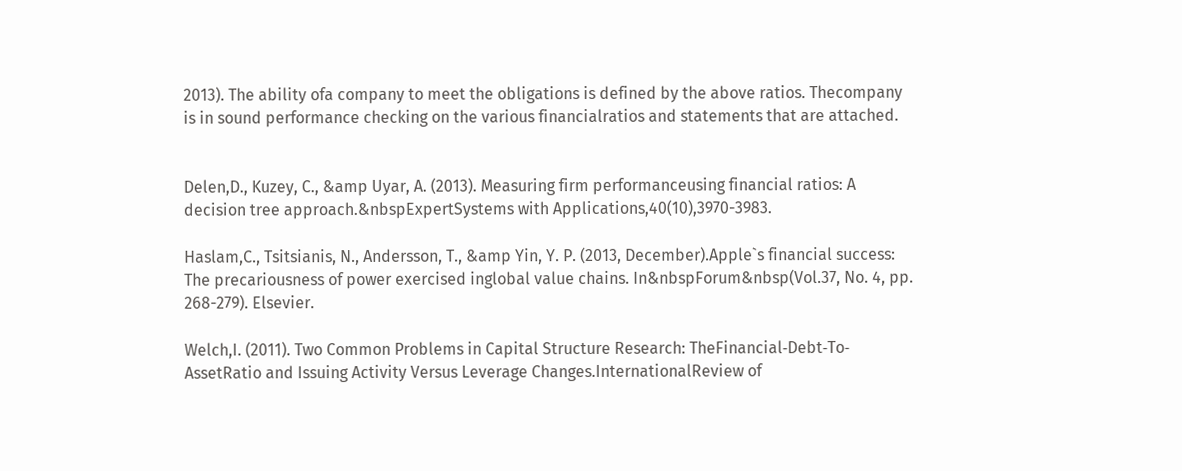2013). The ability ofa company to meet the obligations is defined by the above ratios. Thecompany is in sound performance checking on the various financialratios and statements that are attached.


Delen,D., Kuzey, C., &amp Uyar, A. (2013). Measuring firm performanceusing financial ratios: A decision tree approach.&nbspExpertSystems with Applications,40(10),3970-3983.

Haslam,C., Tsitsianis, N., Andersson, T., &amp Yin, Y. P. (2013, December).Apple`s financial success: The precariousness of power exercised inglobal value chains. In&nbspForum&nbsp(Vol.37, No. 4, pp. 268-279). Elsevier.

Welch,I. (2011). Two Common Problems in Capital Structure Research: TheFinancial‐Debt‐To‐AssetRatio and Issuing Activity Versus Leverage Changes.InternationalReview of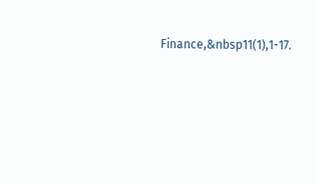Finance,&nbsp11(1),1-17.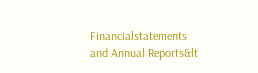Financialstatements and Annual Reports&lt